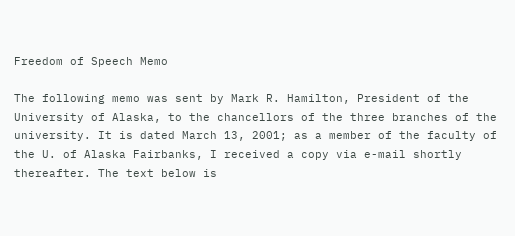Freedom of Speech Memo

The following memo was sent by Mark R. Hamilton, President of the University of Alaska, to the chancellors of the three branches of the university. It is dated March 13, 2001; as a member of the faculty of the U. of Alaska Fairbanks, I received a copy via e-mail shortly thereafter. The text below is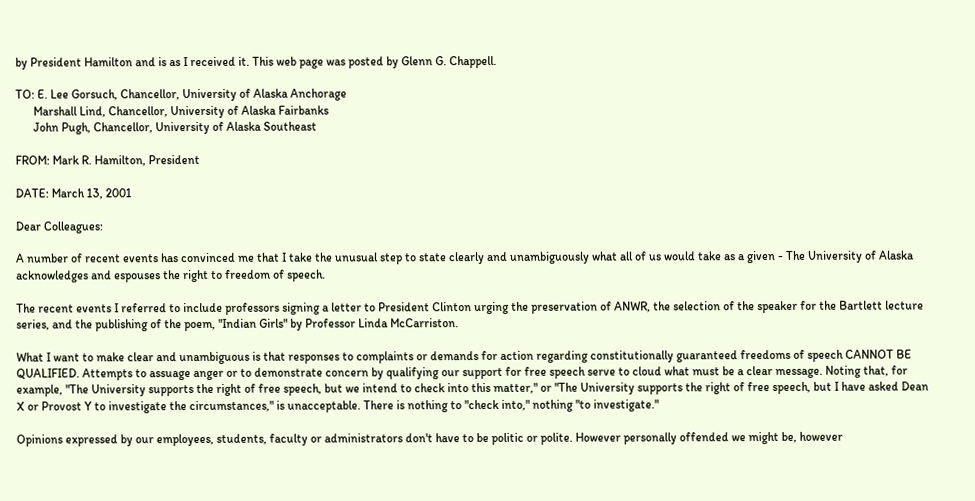by President Hamilton and is as I received it. This web page was posted by Glenn G. Chappell.

TO: E. Lee Gorsuch, Chancellor, University of Alaska Anchorage
      Marshall Lind, Chancellor, University of Alaska Fairbanks
      John Pugh, Chancellor, University of Alaska Southeast

FROM: Mark R. Hamilton, President

DATE: March 13, 2001

Dear Colleagues:

A number of recent events has convinced me that I take the unusual step to state clearly and unambiguously what all of us would take as a given - The University of Alaska acknowledges and espouses the right to freedom of speech.

The recent events I referred to include professors signing a letter to President Clinton urging the preservation of ANWR, the selection of the speaker for the Bartlett lecture series, and the publishing of the poem, "Indian Girls" by Professor Linda McCarriston.

What I want to make clear and unambiguous is that responses to complaints or demands for action regarding constitutionally guaranteed freedoms of speech CANNOT BE QUALIFIED. Attempts to assuage anger or to demonstrate concern by qualifying our support for free speech serve to cloud what must be a clear message. Noting that, for example, "The University supports the right of free speech, but we intend to check into this matter," or "The University supports the right of free speech, but I have asked Dean X or Provost Y to investigate the circumstances," is unacceptable. There is nothing to "check into," nothing "to investigate."

Opinions expressed by our employees, students, faculty or administrators don't have to be politic or polite. However personally offended we might be, however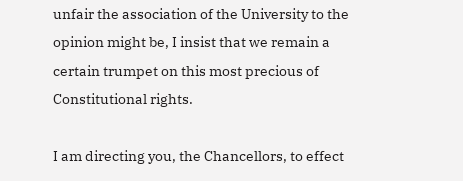unfair the association of the University to the opinion might be, I insist that we remain a certain trumpet on this most precious of Constitutional rights.

I am directing you, the Chancellors, to effect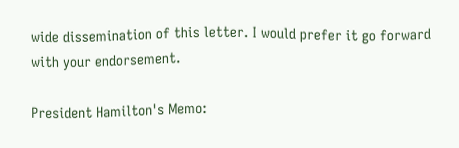wide dissemination of this letter. I would prefer it go forward with your endorsement.

President Hamilton's Memo: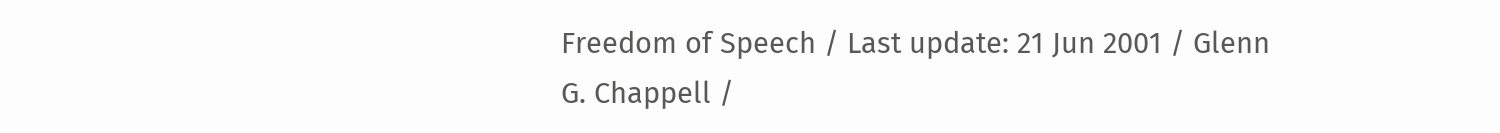Freedom of Speech / Last update: 21 Jun 2001 / Glenn G. Chappell /